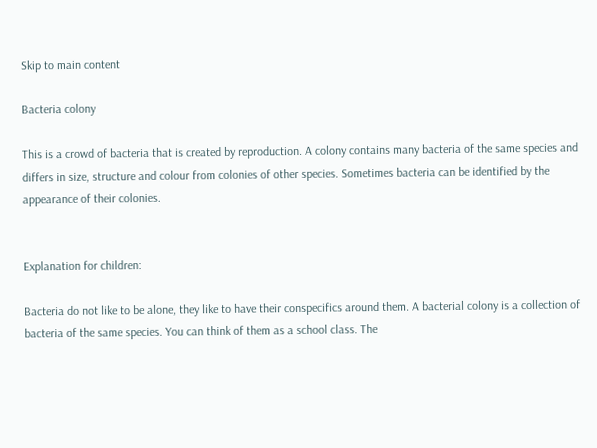Skip to main content

Bacteria colony

This is a crowd of bacteria that is created by reproduction. A colony contains many bacteria of the same species and differs in size, structure and colour from colonies of other species. Sometimes bacteria can be identified by the appearance of their colonies.


Explanation for children:

Bacteria do not like to be alone, they like to have their conspecifics around them. A bacterial colony is a collection of bacteria of the same species. You can think of them as a school class. The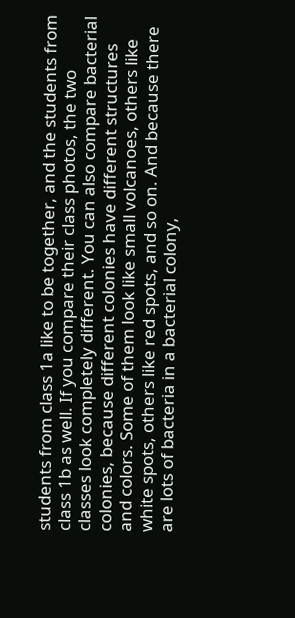students from class 1a like to be together, and the students from class 1b as well. If you compare their class photos, the two classes look completely different. You can also compare bacterial colonies, because different colonies have different structures and colors. Some of them look like small volcanoes, others like white spots, others like red spots, and so on. And because there are lots of bacteria in a bacterial colony,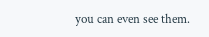you can even see them.